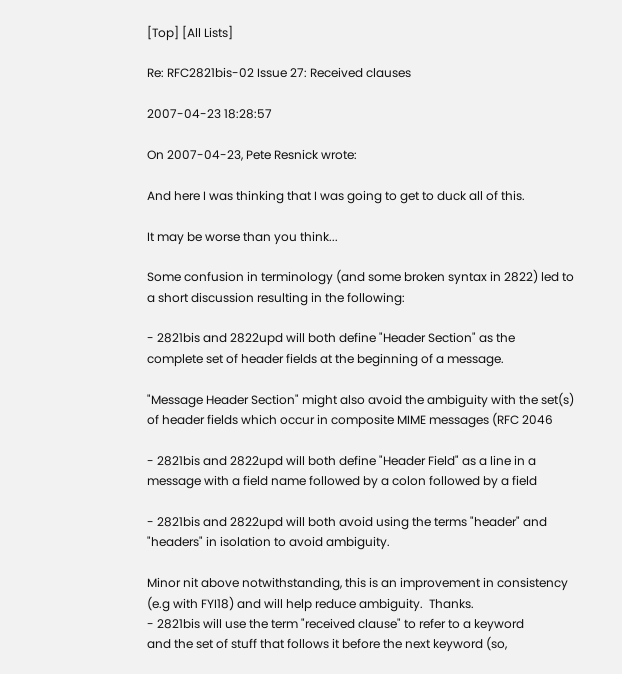[Top] [All Lists]

Re: RFC2821bis-02 Issue 27: Received clauses

2007-04-23 18:28:57

On 2007-04-23, Pete Resnick wrote:

And here I was thinking that I was going to get to duck all of this.

It may be worse than you think...

Some confusion in terminology (and some broken syntax in 2822) led to
a short discussion resulting in the following:

- 2821bis and 2822upd will both define "Header Section" as the
complete set of header fields at the beginning of a message.

"Message Header Section" might also avoid the ambiguity with the set(s)
of header fields which occur in composite MIME messages (RFC 2046

- 2821bis and 2822upd will both define "Header Field" as a line in a
message with a field name followed by a colon followed by a field

- 2821bis and 2822upd will both avoid using the terms "header" and
"headers" in isolation to avoid ambiguity.

Minor nit above notwithstanding, this is an improvement in consistency
(e.g with FYI18) and will help reduce ambiguity.  Thanks.
- 2821bis will use the term "received clause" to refer to a keyword
and the set of stuff that follows it before the next keyword (so,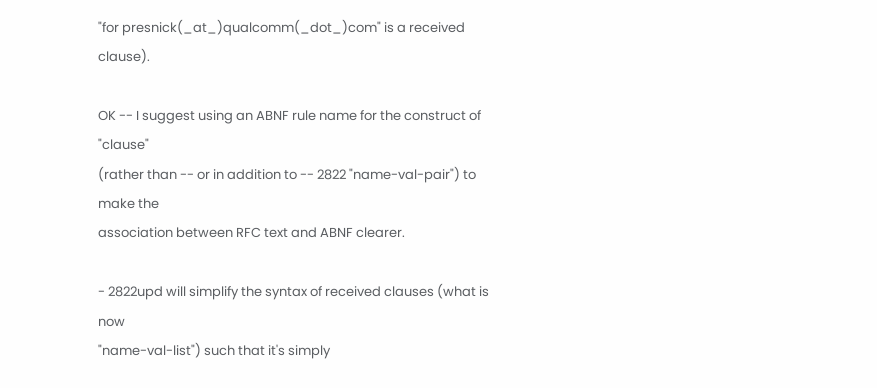"for presnick(_at_)qualcomm(_dot_)com" is a received clause).

OK -- I suggest using an ABNF rule name for the construct of "clause"
(rather than -- or in addition to -- 2822 "name-val-pair") to make the
association between RFC text and ABNF clearer.

- 2822upd will simplify the syntax of received clauses (what is now
"name-val-list") such that it's simply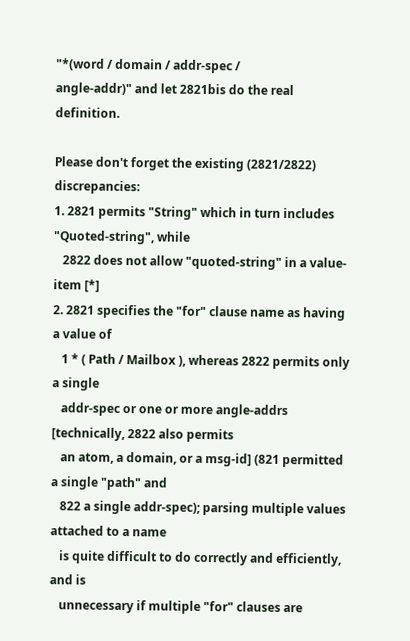"*(word / domain / addr-spec /
angle-addr)" and let 2821bis do the real definition.

Please don't forget the existing (2821/2822) discrepancies:
1. 2821 permits "String" which in turn includes "Quoted-string", while
   2822 does not allow "quoted-string" in a value-item [*]
2. 2821 specifies the "for" clause name as having a value of
   1 * ( Path / Mailbox ), whereas 2822 permits only a single
   addr-spec or one or more angle-addrs [technically, 2822 also permits
   an atom, a domain, or a msg-id] (821 permitted a single "path" and
   822 a single addr-spec); parsing multiple values attached to a name
   is quite difficult to do correctly and efficiently, and is
   unnecessary if multiple "for" clauses are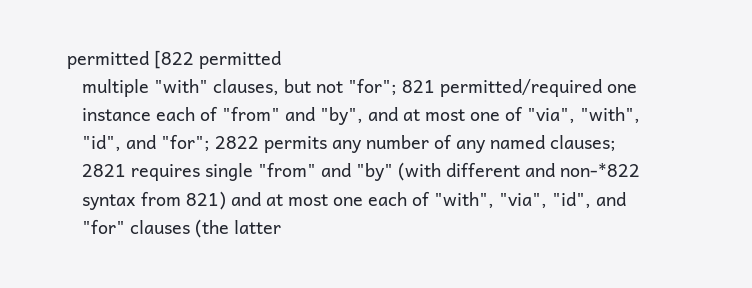permitted [822 permitted
   multiple "with" clauses, but not "for"; 821 permitted/required one
   instance each of "from" and "by", and at most one of "via", "with",
   "id", and "for"; 2822 permits any number of any named clauses;
   2821 requires single "from" and "by" (with different and non-*822
   syntax from 821) and at most one each of "with", "via", "id", and
   "for" clauses (the latter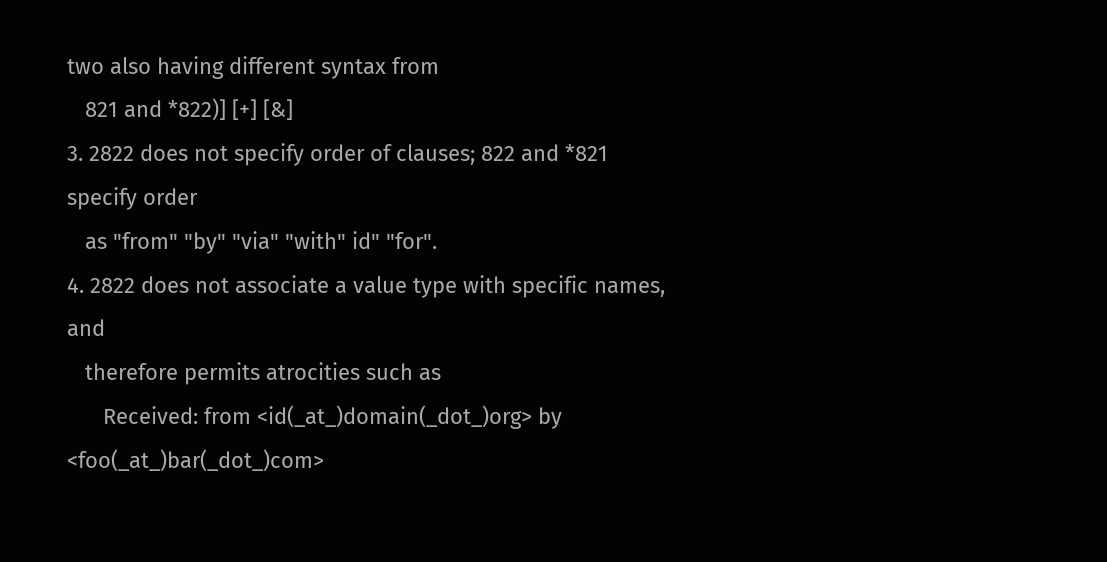two also having different syntax from
   821 and *822)] [+] [&]
3. 2822 does not specify order of clauses; 822 and *821 specify order
   as "from" "by" "via" "with" id" "for".
4. 2822 does not associate a value type with specific names, and
   therefore permits atrocities such as
      Received: from <id(_at_)domain(_dot_)org> by <foo(_at_)bar(_dot_)com>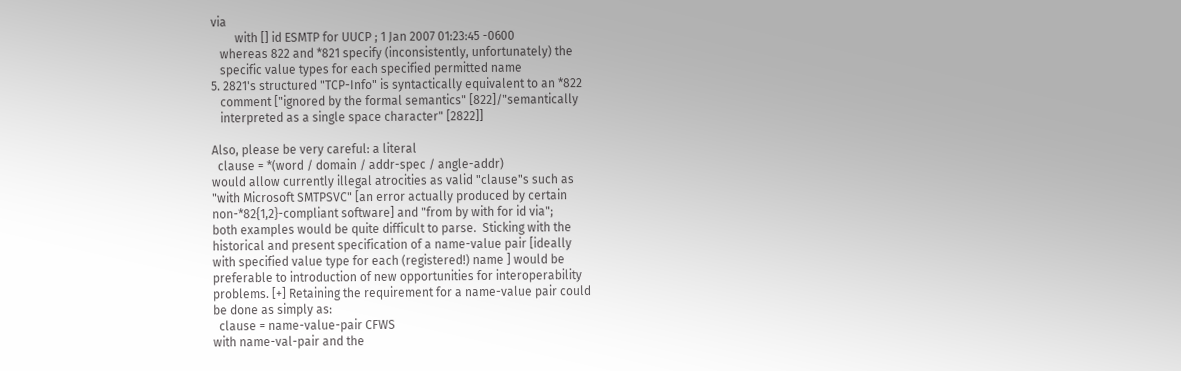via
        with [] id ESMTP for UUCP ; 1 Jan 2007 01:23:45 -0600
   whereas 822 and *821 specify (inconsistently, unfortunately) the
   specific value types for each specified permitted name
5. 2821's structured "TCP-Info" is syntactically equivalent to an *822
   comment ["ignored by the formal semantics" [822]/"semantically
   interpreted as a single space character" [2822]]

Also, please be very careful: a literal
  clause = *(word / domain / addr-spec / angle-addr)
would allow currently illegal atrocities as valid "clause"s such as
"with Microsoft SMTPSVC" [an error actually produced by certain
non-*82{1,2}-compliant software] and "from by with for id via";
both examples would be quite difficult to parse.  Sticking with the
historical and present specification of a name-value pair [ideally
with specified value type for each (registered!) name ] would be
preferable to introduction of new opportunities for interoperability
problems. [+] Retaining the requirement for a name-value pair could
be done as simply as:
  clause = name-value-pair CFWS
with name-val-pair and the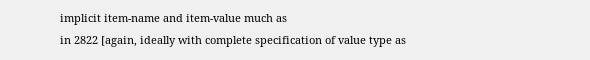implicit item-name and item-value much as
in 2822 [again, ideally with complete specification of value type as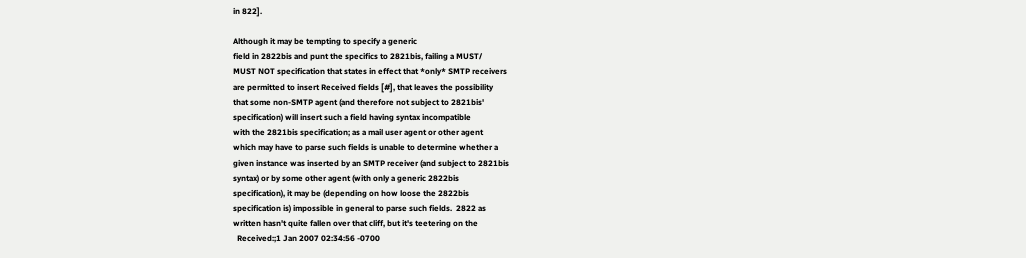in 822].

Although it may be tempting to specify a generic
field in 2822bis and punt the specifics to 2821bis, failing a MUST/
MUST NOT specification that states in effect that *only* SMTP receivers
are permitted to insert Received fields [#], that leaves the possibility
that some non-SMTP agent (and therefore not subject to 2821bis'
specification) will insert such a field having syntax incompatible
with the 2821bis specification; as a mail user agent or other agent
which may have to parse such fields is unable to determine whether a
given instance was inserted by an SMTP receiver (and subject to 2821bis
syntax) or by some other agent (with only a generic 2822bis
specification), it may be (depending on how loose the 2822bis
specification is) impossible in general to parse such fields.  2822 as
written hasn't quite fallen over that cliff, but it's teetering on the
  Received:;1 Jan 2007 02:34:56 -0700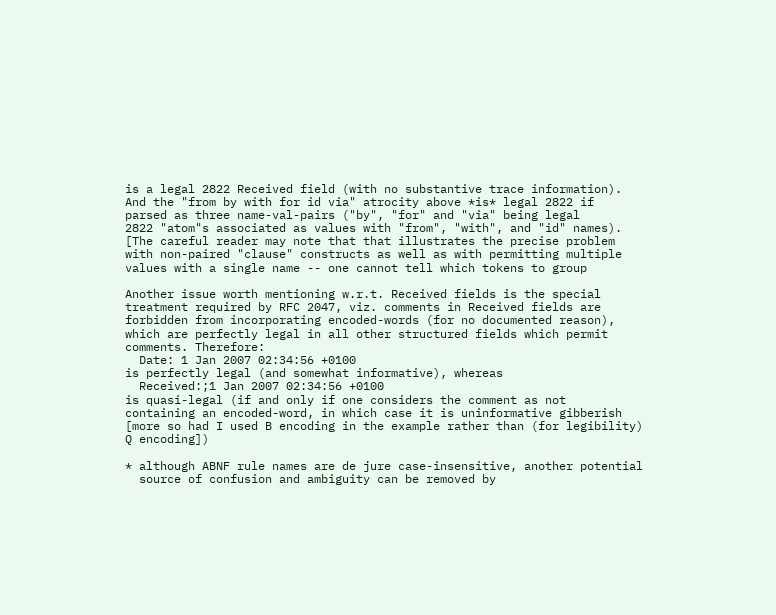is a legal 2822 Received field (with no substantive trace information).
And the "from by with for id via" atrocity above *is* legal 2822 if
parsed as three name-val-pairs ("by", "for" and "via" being legal
2822 "atom"s associated as values with "from", "with", and "id" names).
[The careful reader may note that that illustrates the precise problem
with non-paired "clause" constructs as well as with permitting multiple
values with a single name -- one cannot tell which tokens to group

Another issue worth mentioning w.r.t. Received fields is the special
treatment required by RFC 2047, viz. comments in Received fields are
forbidden from incorporating encoded-words (for no documented reason),
which are perfectly legal in all other structured fields which permit
comments. Therefore:
  Date: 1 Jan 2007 02:34:56 +0100
is perfectly legal (and somewhat informative), whereas
  Received:;1 Jan 2007 02:34:56 +0100
is quasi-legal (if and only if one considers the comment as not
containing an encoded-word, in which case it is uninformative gibberish
[more so had I used B encoding in the example rather than (for legibility)
Q encoding])

* although ABNF rule names are de jure case-insensitive, another potential
  source of confusion and ambiguity can be removed by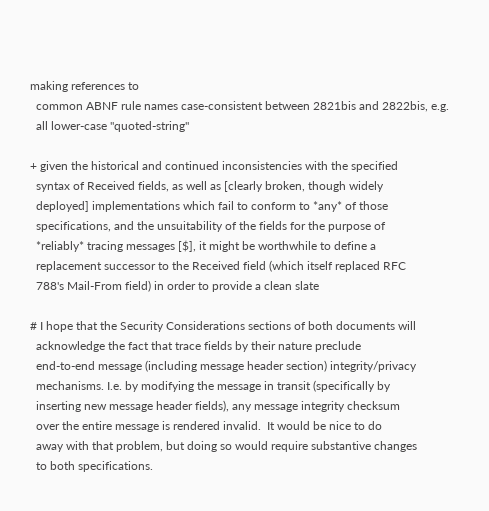making references to
  common ABNF rule names case-consistent between 2821bis and 2822bis, e.g.
  all lower-case "quoted-string"

+ given the historical and continued inconsistencies with the specified
  syntax of Received fields, as well as [clearly broken, though widely
  deployed] implementations which fail to conform to *any* of those
  specifications, and the unsuitability of the fields for the purpose of
  *reliably* tracing messages [$], it might be worthwhile to define a
  replacement successor to the Received field (which itself replaced RFC
  788's Mail-From field) in order to provide a clean slate

# I hope that the Security Considerations sections of both documents will
  acknowledge the fact that trace fields by their nature preclude
  end-to-end message (including message header section) integrity/privacy
  mechanisms. I.e. by modifying the message in transit (specifically by
  inserting new message header fields), any message integrity checksum
  over the entire message is rendered invalid.  It would be nice to do
  away with that problem, but doing so would require substantive changes
  to both specifications.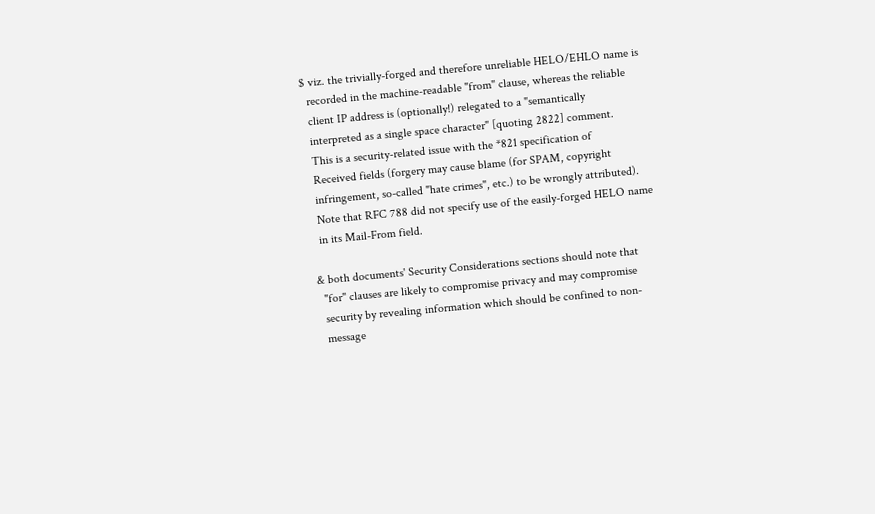$ viz. the trivially-forged and therefore unreliable HELO/EHLO name is
  recorded in the machine-readable "from" clause, whereas the reliable
  client IP address is (optionally!) relegated to a "semantically
  interpreted as a single space character" [quoting 2822] comment.
  This is a security-related issue with the *821 specification of
  Received fields (forgery may cause blame (for SPAM, copyright
  infringement, so-called "hate crimes", etc.) to be wrongly attributed).
  Note that RFC 788 did not specify use of the easily-forged HELO name
  in its Mail-From field.

& both documents' Security Considerations sections should note that
  "for" clauses are likely to compromise privacy and may compromise
  security by revealing information which should be confined to non-
  message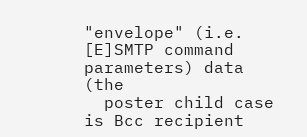"envelope" (i.e. [E]SMTP command parameters) data (the
  poster child case is Bcc recipient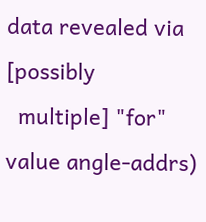data revealed via [possibly
  multiple] "for" value angle-addrs)